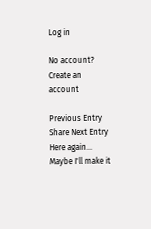Log in

No account? Create an account

Previous Entry Share Next Entry
Here again...
Maybe I'll make it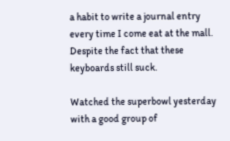a habit to write a journal entry every time I come eat at the mall. Despite the fact that these keyboards still suck.

Watched the superbowl yesterday with a good group of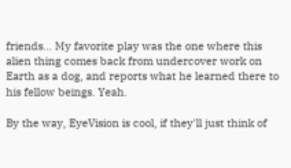friends... My favorite play was the one where this alien thing comes back from undercover work on Earth as a dog, and reports what he learned there to his fellow beings. Yeah.

By the way, EyeVision is cool, if they'll just think of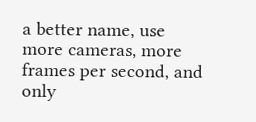a better name, use more cameras, more frames per second, and only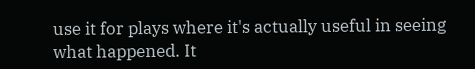use it for plays where it's actually useful in seeing what happened. It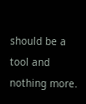should be a tool and nothing more.